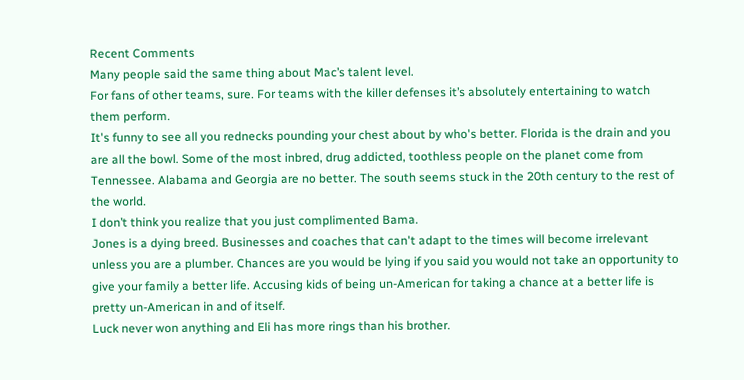Recent Comments
Many people said the same thing about Mac’s talent level.
For fans of other teams, sure. For teams with the killer defenses it’s absolutely entertaining to watch them perform.
It's funny to see all you rednecks pounding your chest about by who's better. Florida is the drain and you are all the bowl. Some of the most inbred, drug addicted, toothless people on the planet come from Tennessee. Alabama and Georgia are no better. The south seems stuck in the 20th century to the rest of the world.
I don’t think you realize that you just complimented Bama.
Jones is a dying breed. Businesses and coaches that can't adapt to the times will become irrelevant unless you are a plumber. Chances are you would be lying if you said you would not take an opportunity to give your family a better life. Accusing kids of being un-American for taking a chance at a better life is pretty un-American in and of itself.
Luck never won anything and Eli has more rings than his brother.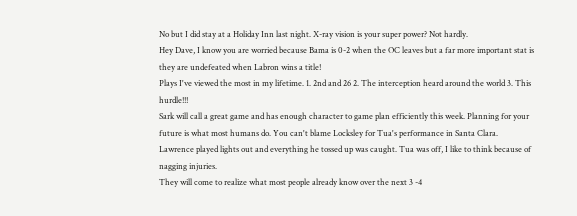No but I did stay at a Holiday Inn last night. X-ray vision is your super power? Not hardly.
Hey Dave, I know you are worried because Bama is 0-2 when the OC leaves but a far more important stat is they are undefeated when Labron wins a title!
Plays I've viewed the most in my lifetime. 1. 2nd and 26 2. The interception heard around the world 3. This hurdle!!!
Sark will call a great game and has enough character to game plan efficiently this week. Planning for your future is what most humans do. You can't blame Locksley for Tua's performance in Santa Clara. Lawrence played lights out and everything he tossed up was caught. Tua was off, I like to think because of nagging injuries.
They will come to realize what most people already know over the next 3 -4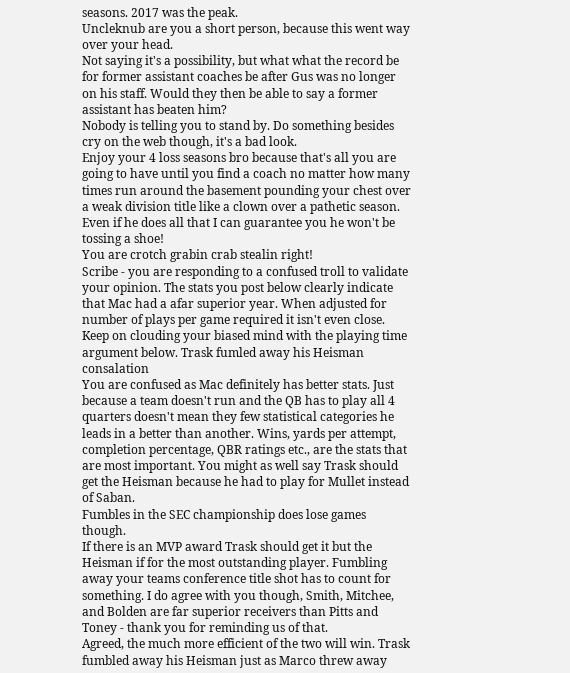seasons. 2017 was the peak.
Uncleknub are you a short person, because this went way over your head.
Not saying it's a possibility, but what what the record be for former assistant coaches be after Gus was no longer on his staff. Would they then be able to say a former assistant has beaten him?
Nobody is telling you to stand by. Do something besides cry on the web though, it's a bad look.
Enjoy your 4 loss seasons bro because that's all you are going to have until you find a coach no matter how many times run around the basement pounding your chest over a weak division title like a clown over a pathetic season.
Even if he does all that I can guarantee you he won't be tossing a shoe!
You are crotch grabin crab stealin right!
Scribe - you are responding to a confused troll to validate your opinion. The stats you post below clearly indicate that Mac had a afar superior year. When adjusted for number of plays per game required it isn't even close. Keep on clouding your biased mind with the playing time argument below. Trask fumled away his Heisman consalation
You are confused as Mac definitely has better stats. Just because a team doesn't run and the QB has to play all 4 quarters doesn't mean they few statistical categories he leads in a better than another. Wins, yards per attempt, completion percentage, QBR ratings etc., are the stats that are most important. You might as well say Trask should get the Heisman because he had to play for Mullet instead of Saban.
Fumbles in the SEC championship does lose games though.
If there is an MVP award Trask should get it but the Heisman if for the most outstanding player. Fumbling away your teams conference title shot has to count for something. I do agree with you though, Smith, Mitchee, and Bolden are far superior receivers than Pitts and Toney - thank you for reminding us of that.
Agreed, the much more efficient of the two will win. Trask fumbled away his Heisman just as Marco threw away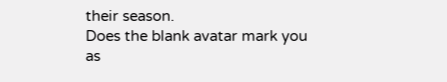their season.
Does the blank avatar mark you as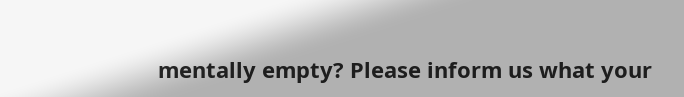mentally empty? Please inform us what your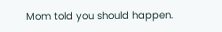Mom told you should happen.